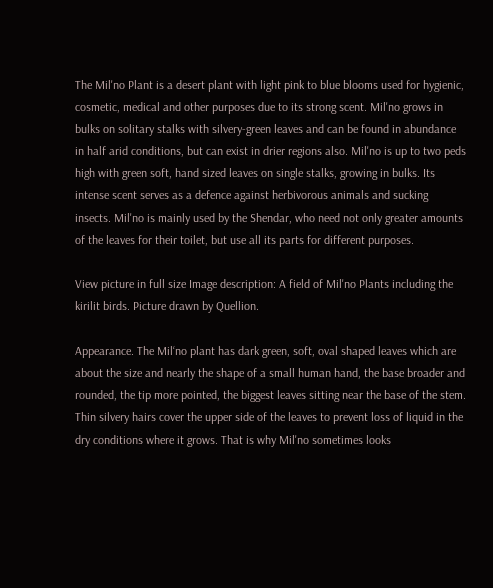The Mil'no Plant is a desert plant with light pink to blue blooms used for hygienic, cosmetic, medical and other purposes due to its strong scent. Mil'no grows in bulks on solitary stalks with silvery-green leaves and can be found in abundance in half arid conditions, but can exist in drier regions also. Mil'no is up to two peds high with green soft, hand sized leaves on single stalks, growing in bulks. Its intense scent serves as a defence against herbivorous animals and sucking insects. Mil'no is mainly used by the Shendar, who need not only greater amounts of the leaves for their toilet, but use all its parts for different purposes.

View picture in full size Image description: A field of Mil'no Plants including the kirilit birds. Picture drawn by Quellion.

Appearance. The Mil‘no plant has dark green, soft, oval shaped leaves which are about the size and nearly the shape of a small human hand, the base broader and rounded, the tip more pointed, the biggest leaves sitting near the base of the stem. Thin silvery hairs cover the upper side of the leaves to prevent loss of liquid in the dry conditions where it grows. That is why Mil'no sometimes looks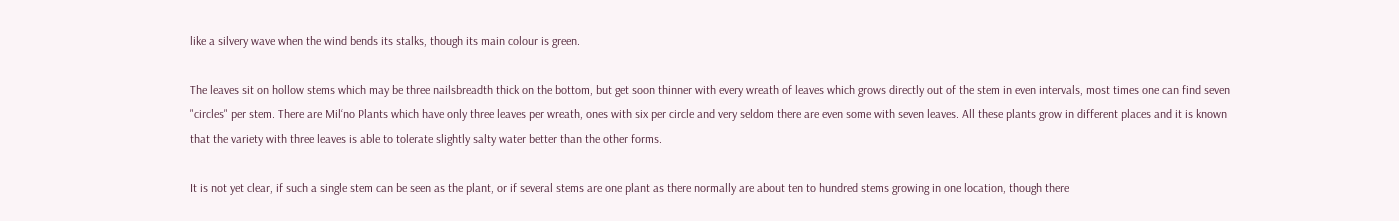like a silvery wave when the wind bends its stalks, though its main colour is green.

The leaves sit on hollow stems which may be three nailsbreadth thick on the bottom, but get soon thinner with every wreath of leaves which grows directly out of the stem in even intervals, most times one can find seven "circles" per stem. There are Mil‘no Plants which have only three leaves per wreath, ones with six per circle and very seldom there are even some with seven leaves. All these plants grow in different places and it is known that the variety with three leaves is able to tolerate slightly salty water better than the other forms.

It is not yet clear, if such a single stem can be seen as the plant, or if several stems are one plant as there normally are about ten to hundred stems growing in one location, though there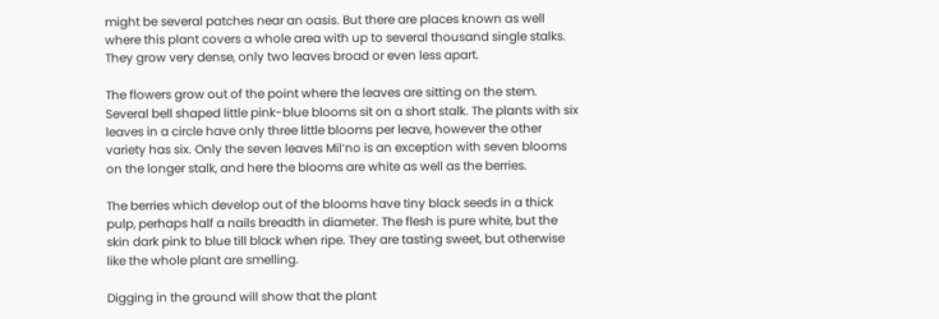might be several patches near an oasis. But there are places known as well where this plant covers a whole area with up to several thousand single stalks. They grow very dense, only two leaves broad or even less apart.

The flowers grow out of the point where the leaves are sitting on the stem. Several bell shaped little pink-blue blooms sit on a short stalk. The plants with six leaves in a circle have only three little blooms per leave, however the other variety has six. Only the seven leaves Mil‘no is an exception with seven blooms on the longer stalk, and here the blooms are white as well as the berries.

The berries which develop out of the blooms have tiny black seeds in a thick pulp, perhaps half a nails breadth in diameter. The flesh is pure white, but the skin dark pink to blue till black when ripe. They are tasting sweet, but otherwise like the whole plant are smelling.

Digging in the ground will show that the plant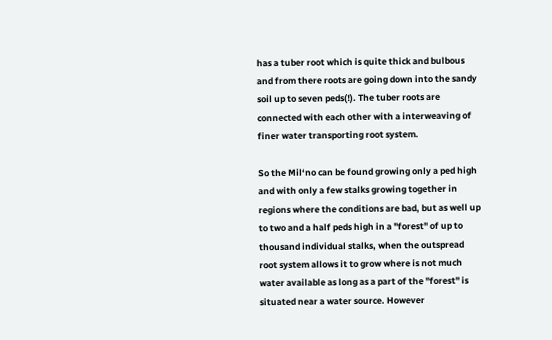has a tuber root which is quite thick and bulbous and from there roots are going down into the sandy soil up to seven peds(!). The tuber roots are connected with each other with a interweaving of finer water transporting root system.

So the Mil‘no can be found growing only a ped high and with only a few stalks growing together in regions where the conditions are bad, but as well up to two and a half peds high in a "forest" of up to thousand individual stalks, when the outspread root system allows it to grow where is not much water available as long as a part of the "forest" is situated near a water source. However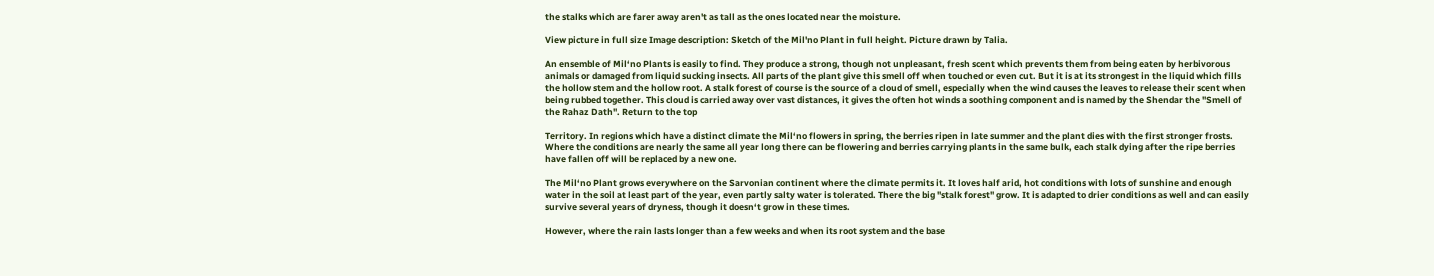the stalks which are farer away aren't as tall as the ones located near the moisture.

View picture in full size Image description: Sketch of the Mil'no Plant in full height. Picture drawn by Talia.

An ensemble of Mil‘no Plants is easily to find. They produce a strong, though not unpleasant, fresh scent which prevents them from being eaten by herbivorous animals or damaged from liquid sucking insects. All parts of the plant give this smell off when touched or even cut. But it is at its strongest in the liquid which fills the hollow stem and the hollow root. A stalk forest of course is the source of a cloud of smell, especially when the wind causes the leaves to release their scent when being rubbed together. This cloud is carried away over vast distances, it gives the often hot winds a soothing component and is named by the Shendar the "Smell of the Rahaz Dath". Return to the top

Territory. In regions which have a distinct climate the Mil‘no flowers in spring, the berries ripen in late summer and the plant dies with the first stronger frosts. Where the conditions are nearly the same all year long there can be flowering and berries carrying plants in the same bulk, each stalk dying after the ripe berries have fallen off will be replaced by a new one.

The Mil‘no Plant grows everywhere on the Sarvonian continent where the climate permits it. It loves half arid, hot conditions with lots of sunshine and enough water in the soil at least part of the year, even partly salty water is tolerated. There the big "stalk forest" grow. It is adapted to drier conditions as well and can easily survive several years of dryness, though it doesn‘t grow in these times.

However, where the rain lasts longer than a few weeks and when its root system and the base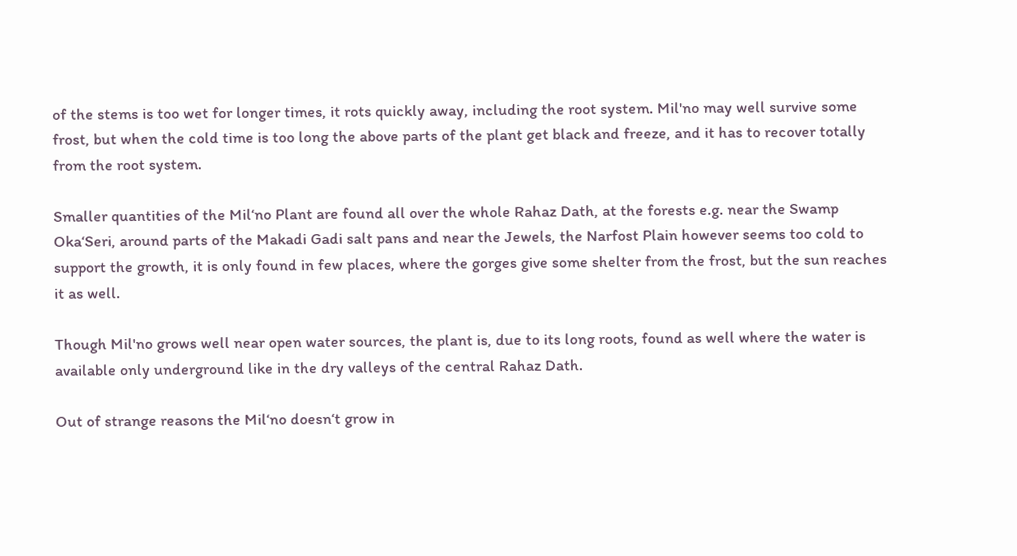of the stems is too wet for longer times, it rots quickly away, including the root system. Mil'no may well survive some frost, but when the cold time is too long the above parts of the plant get black and freeze, and it has to recover totally from the root system.

Smaller quantities of the Mil‘no Plant are found all over the whole Rahaz Dath, at the forests e.g. near the Swamp Oka‘Seri, around parts of the Makadi Gadi salt pans and near the Jewels, the Narfost Plain however seems too cold to support the growth, it is only found in few places, where the gorges give some shelter from the frost, but the sun reaches it as well.

Though Mil'no grows well near open water sources, the plant is, due to its long roots, found as well where the water is available only underground like in the dry valleys of the central Rahaz Dath.

Out of strange reasons the Mil‘no doesn‘t grow in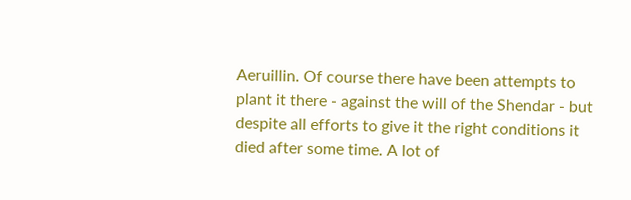Aeruillin. Of course there have been attempts to plant it there - against the will of the Shendar - but despite all efforts to give it the right conditions it died after some time. A lot of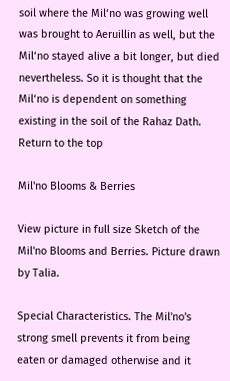soil where the Mil‘no was growing well was brought to Aeruillin as well, but the Mil‘no stayed alive a bit longer, but died nevertheless. So it is thought that the Mil‘no is dependent on something existing in the soil of the Rahaz Dath.
Return to the top

Mil'no Blooms & Berries

View picture in full size Sketch of the Mil'no Blooms and Berries. Picture drawn by Talia.

Special Characteristics. The Mil'no's strong smell prevents it from being eaten or damaged otherwise and it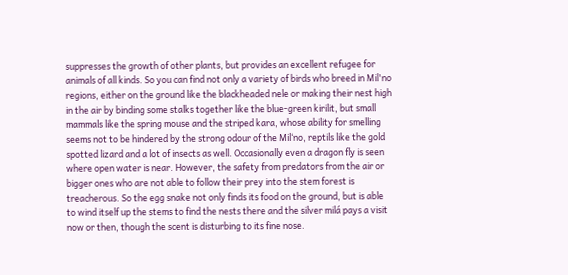suppresses the growth of other plants, but provides an excellent refugee for animals of all kinds. So you can find not only a variety of birds who breed in Mil'no regions, either on the ground like the blackheaded nele or making their nest high in the air by binding some stalks together like the blue-green kirilit, but small mammals like the spring mouse and the striped kara, whose ability for smelling seems not to be hindered by the strong odour of the Mil‘no, reptils like the gold spotted lizard and a lot of insects as well. Occasionally even a dragon fly is seen where open water is near. However, the safety from predators from the air or bigger ones who are not able to follow their prey into the stem forest is treacherous. So the egg snake not only finds its food on the ground, but is able to wind itself up the stems to find the nests there and the silver milá pays a visit now or then, though the scent is disturbing to its fine nose.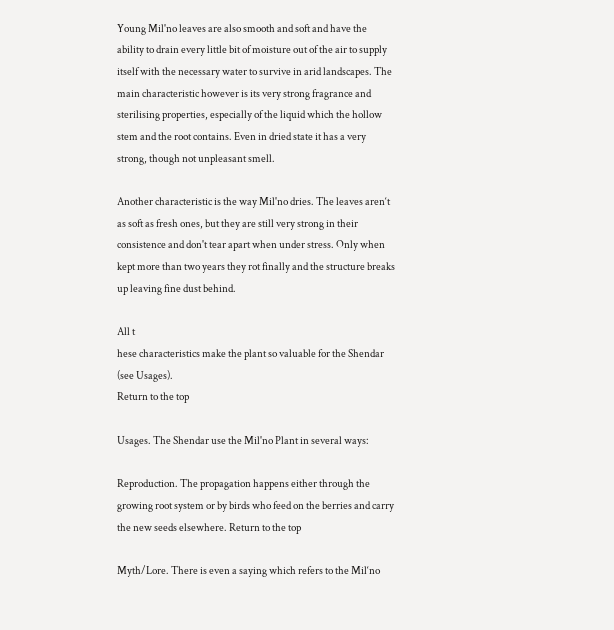Young Mil'no leaves are also smooth and soft and have the ability to drain every little bit of moisture out of the air to supply itself with the necessary water to survive in arid landscapes. The main characteristic however is its very strong fragrance and sterilising properties, especially of the liquid which the hollow stem and the root contains. Even in dried state it has a very strong, though not unpleasant smell.

Another characteristic is the way Mil'no dries. The leaves aren‘t as soft as fresh ones, but they are still very strong in their consistence and don't tear apart when under stress. Only when kept more than two years they rot finally and the structure breaks up leaving fine dust behind.

All t
hese characteristics make the plant so valuable for the Shendar (see Usages).
Return to the top

Usages. The Shendar use the Mil'no Plant in several ways:

Reproduction. The propagation happens either through the growing root system or by birds who feed on the berries and carry the new seeds elsewhere. Return to the top

Myth/Lore. There is even a saying which refers to the Mil‘no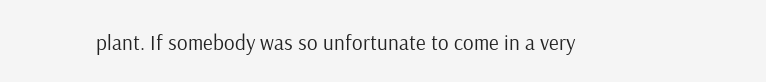plant. If somebody was so unfortunate to come in a very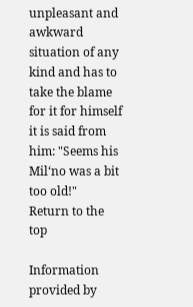unpleasant and awkward situation of any kind and has to take the blame for it for himself it is said from him: "Seems his Mil‘no was a bit too old!"
Return to the top

Information provided by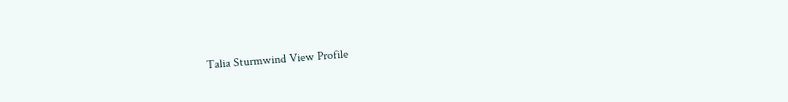Talia Sturmwind View Profile